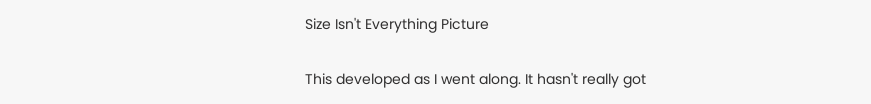Size Isn't Everything Picture

This developed as I went along. It hasn't really got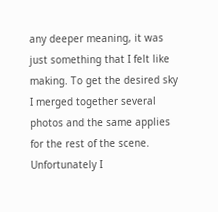any deeper meaning, it was just something that I felt like making. To get the desired sky I merged together several photos and the same applies for the rest of the scene.
Unfortunately I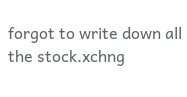forgot to write down all the stock.xchng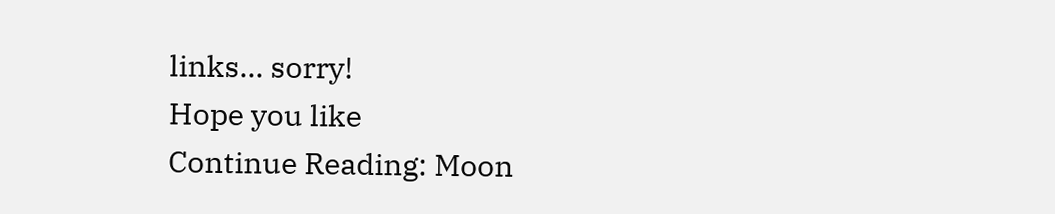links... sorry!
Hope you like
Continue Reading: Moon